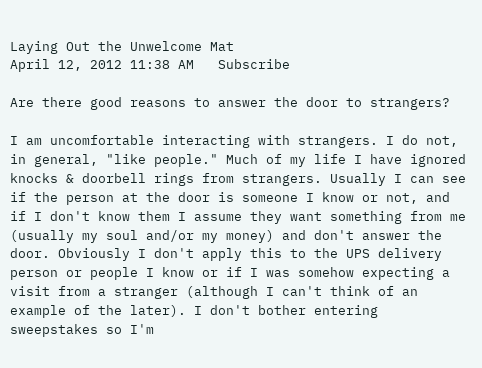Laying Out the Unwelcome Mat
April 12, 2012 11:38 AM   Subscribe

Are there good reasons to answer the door to strangers?

I am uncomfortable interacting with strangers. I do not, in general, "like people." Much of my life I have ignored knocks & doorbell rings from strangers. Usually I can see if the person at the door is someone I know or not, and if I don't know them I assume they want something from me (usually my soul and/or my money) and don't answer the door. Obviously I don't apply this to the UPS delivery person or people I know or if I was somehow expecting a visit from a stranger (although I can't think of an example of the later). I don't bother entering sweepstakes so I'm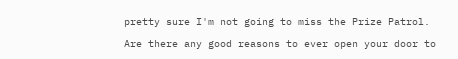pretty sure I'm not going to miss the Prize Patrol.

Are there any good reasons to ever open your door to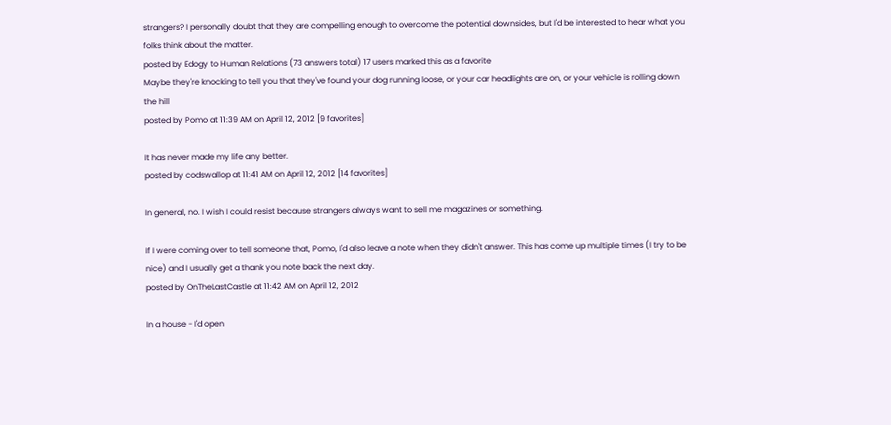strangers? I personally doubt that they are compelling enough to overcome the potential downsides, but I'd be interested to hear what you folks think about the matter.
posted by Edogy to Human Relations (73 answers total) 17 users marked this as a favorite
Maybe they're knocking to tell you that they've found your dog running loose, or your car headlights are on, or your vehicle is rolling down the hill
posted by Pomo at 11:39 AM on April 12, 2012 [9 favorites]

It has never made my life any better.
posted by codswallop at 11:41 AM on April 12, 2012 [14 favorites]

In general, no. I wish I could resist because strangers always want to sell me magazines or something.

If I were coming over to tell someone that, Pomo, I'd also leave a note when they didn't answer. This has come up multiple times (I try to be nice) and I usually get a thank you note back the next day.
posted by OnTheLastCastle at 11:42 AM on April 12, 2012

In a house - I'd open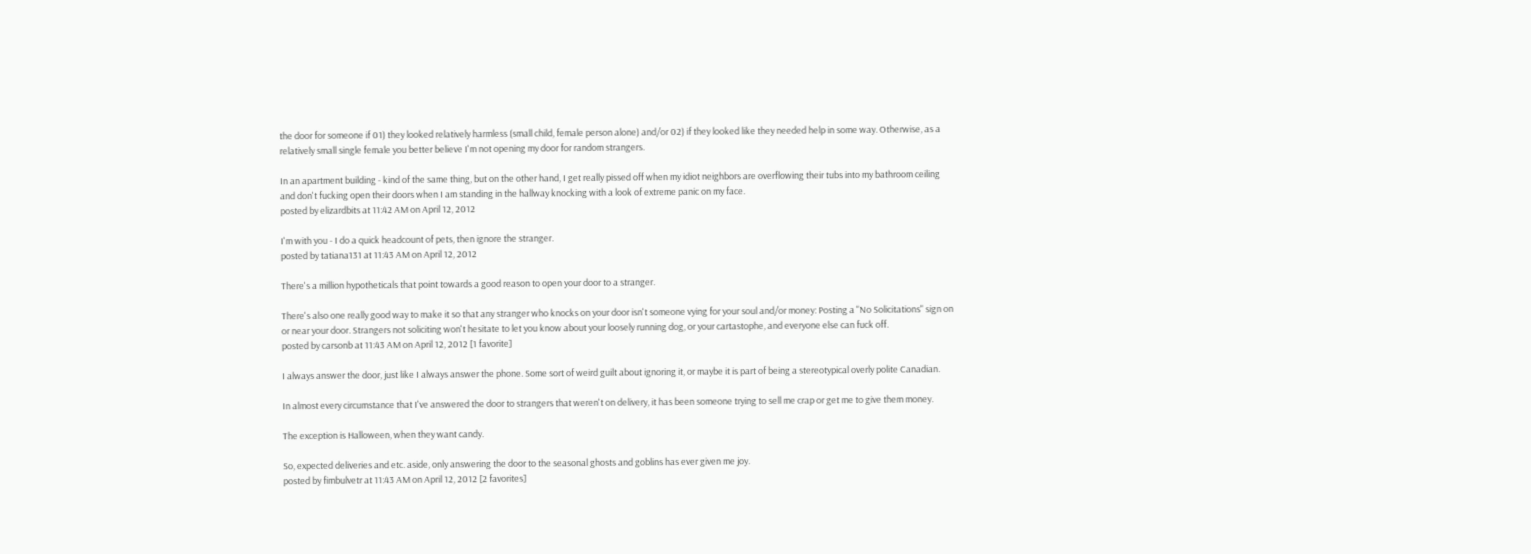the door for someone if 01) they looked relatively harmless (small child, female person alone) and/or 02) if they looked like they needed help in some way. Otherwise, as a relatively small single female you better believe I'm not opening my door for random strangers.

In an apartment building - kind of the same thing, but on the other hand, I get really pissed off when my idiot neighbors are overflowing their tubs into my bathroom ceiling and don't fucking open their doors when I am standing in the hallway knocking with a look of extreme panic on my face.
posted by elizardbits at 11:42 AM on April 12, 2012

I'm with you - I do a quick headcount of pets, then ignore the stranger.
posted by tatiana131 at 11:43 AM on April 12, 2012

There's a million hypotheticals that point towards a good reason to open your door to a stranger.

There's also one really good way to make it so that any stranger who knocks on your door isn't someone vying for your soul and/or money: Posting a "No Solicitations" sign on or near your door. Strangers not soliciting won't hesitate to let you know about your loosely running dog, or your cartastophe, and everyone else can fuck off.
posted by carsonb at 11:43 AM on April 12, 2012 [1 favorite]

I always answer the door, just like I always answer the phone. Some sort of weird guilt about ignoring it, or maybe it is part of being a stereotypical overly polite Canadian.

In almost every circumstance that I've answered the door to strangers that weren't on delivery, it has been someone trying to sell me crap or get me to give them money.

The exception is Halloween, when they want candy.

So, expected deliveries and etc. aside, only answering the door to the seasonal ghosts and goblins has ever given me joy.
posted by fimbulvetr at 11:43 AM on April 12, 2012 [2 favorites]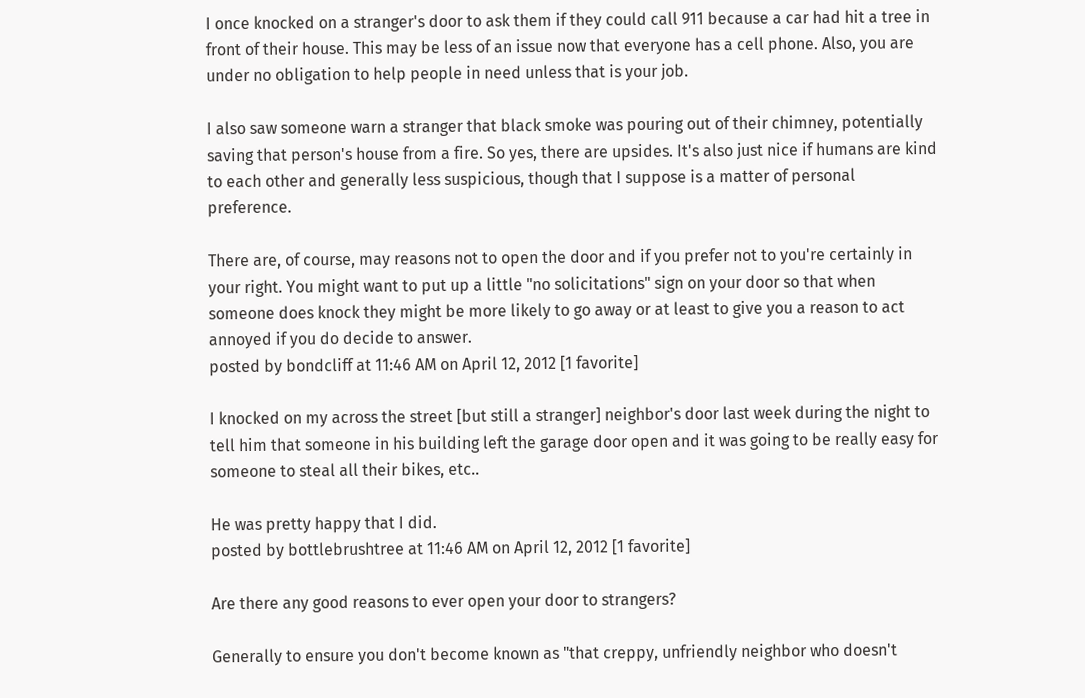I once knocked on a stranger's door to ask them if they could call 911 because a car had hit a tree in front of their house. This may be less of an issue now that everyone has a cell phone. Also, you are under no obligation to help people in need unless that is your job.

I also saw someone warn a stranger that black smoke was pouring out of their chimney, potentially saving that person's house from a fire. So yes, there are upsides. It's also just nice if humans are kind to each other and generally less suspicious, though that I suppose is a matter of personal preference.

There are, of course, may reasons not to open the door and if you prefer not to you're certainly in your right. You might want to put up a little "no solicitations" sign on your door so that when someone does knock they might be more likely to go away or at least to give you a reason to act annoyed if you do decide to answer.
posted by bondcliff at 11:46 AM on April 12, 2012 [1 favorite]

I knocked on my across the street [but still a stranger] neighbor's door last week during the night to tell him that someone in his building left the garage door open and it was going to be really easy for someone to steal all their bikes, etc..

He was pretty happy that I did.
posted by bottlebrushtree at 11:46 AM on April 12, 2012 [1 favorite]

Are there any good reasons to ever open your door to strangers?

Generally to ensure you don't become known as "that creppy, unfriendly neighbor who doesn't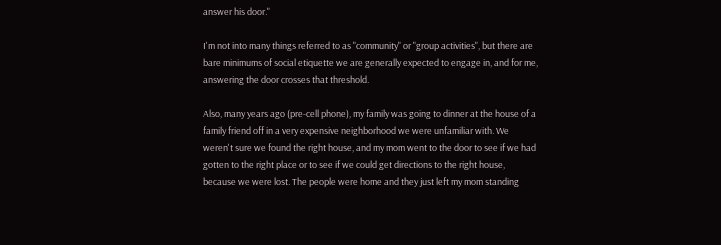answer his door."

I'm not into many things referred to as "community" or "group activities", but there are bare minimums of social etiquette we are generally expected to engage in, and for me, answering the door crosses that threshold.

Also, many years ago (pre-cell phone), my family was going to dinner at the house of a family friend off in a very expensive neighborhood we were unfamiliar with. We weren't sure we found the right house, and my mom went to the door to see if we had gotten to the right place or to see if we could get directions to the right house, because we were lost. The people were home and they just left my mom standing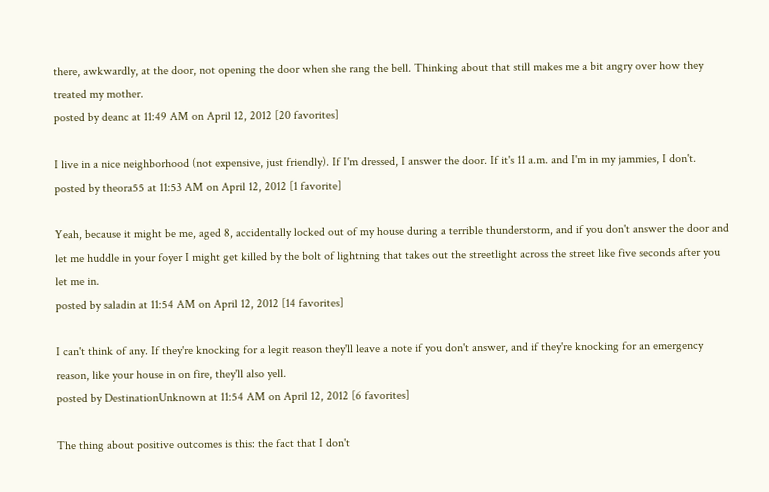there, awkwardly, at the door, not opening the door when she rang the bell. Thinking about that still makes me a bit angry over how they treated my mother.
posted by deanc at 11:49 AM on April 12, 2012 [20 favorites]

I live in a nice neighborhood (not expensive, just friendly). If I'm dressed, I answer the door. If it's 11 a.m. and I'm in my jammies, I don't.
posted by theora55 at 11:53 AM on April 12, 2012 [1 favorite]

Yeah, because it might be me, aged 8, accidentally locked out of my house during a terrible thunderstorm, and if you don't answer the door and let me huddle in your foyer I might get killed by the bolt of lightning that takes out the streetlight across the street like five seconds after you let me in.
posted by saladin at 11:54 AM on April 12, 2012 [14 favorites]

I can't think of any. If they're knocking for a legit reason they'll leave a note if you don't answer, and if they're knocking for an emergency reason, like your house in on fire, they'll also yell.
posted by DestinationUnknown at 11:54 AM on April 12, 2012 [6 favorites]

The thing about positive outcomes is this: the fact that I don't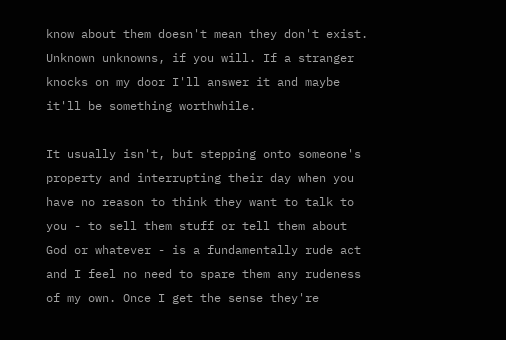know about them doesn't mean they don't exist. Unknown unknowns, if you will. If a stranger knocks on my door I'll answer it and maybe it'll be something worthwhile.

It usually isn't, but stepping onto someone's property and interrupting their day when you have no reason to think they want to talk to you - to sell them stuff or tell them about God or whatever - is a fundamentally rude act and I feel no need to spare them any rudeness of my own. Once I get the sense they're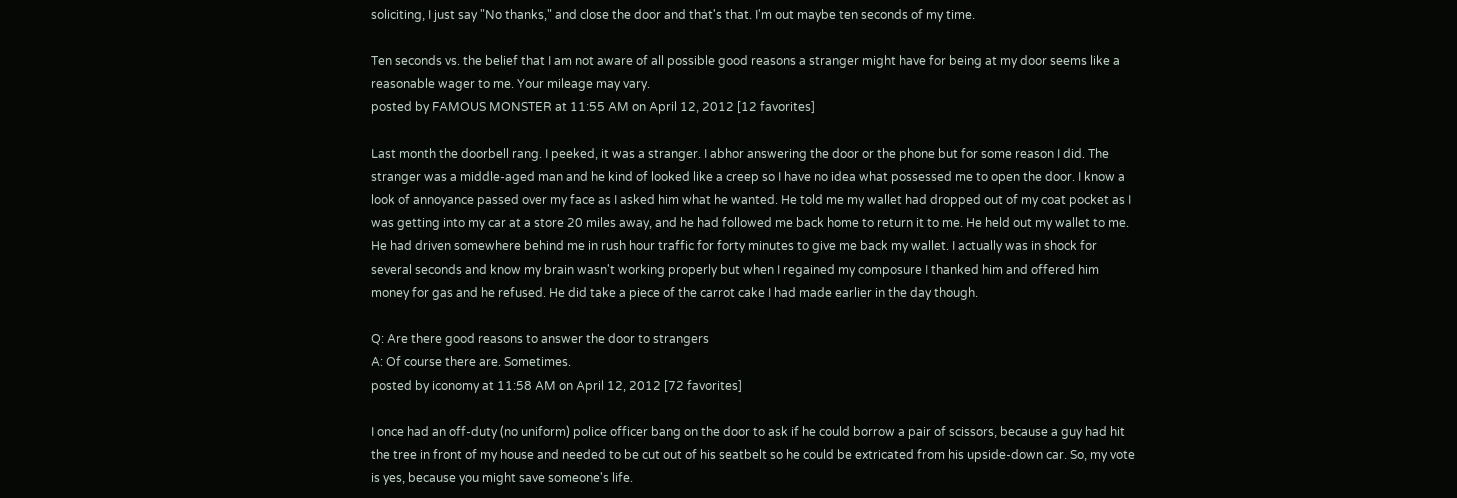soliciting, I just say "No thanks," and close the door and that's that. I'm out maybe ten seconds of my time.

Ten seconds vs. the belief that I am not aware of all possible good reasons a stranger might have for being at my door seems like a reasonable wager to me. Your mileage may vary.
posted by FAMOUS MONSTER at 11:55 AM on April 12, 2012 [12 favorites]

Last month the doorbell rang. I peeked, it was a stranger. I abhor answering the door or the phone but for some reason I did. The stranger was a middle-aged man and he kind of looked like a creep so I have no idea what possessed me to open the door. I know a look of annoyance passed over my face as I asked him what he wanted. He told me my wallet had dropped out of my coat pocket as I was getting into my car at a store 20 miles away, and he had followed me back home to return it to me. He held out my wallet to me. He had driven somewhere behind me in rush hour traffic for forty minutes to give me back my wallet. I actually was in shock for several seconds and know my brain wasn't working properly but when I regained my composure I thanked him and offered him money for gas and he refused. He did take a piece of the carrot cake I had made earlier in the day though.

Q: Are there good reasons to answer the door to strangers
A: Of course there are. Sometimes.
posted by iconomy at 11:58 AM on April 12, 2012 [72 favorites]

I once had an off-duty (no uniform) police officer bang on the door to ask if he could borrow a pair of scissors, because a guy had hit the tree in front of my house and needed to be cut out of his seatbelt so he could be extricated from his upside-down car. So, my vote is yes, because you might save someone's life.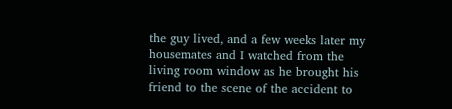the guy lived, and a few weeks later my housemates and I watched from the living room window as he brought his friend to the scene of the accident to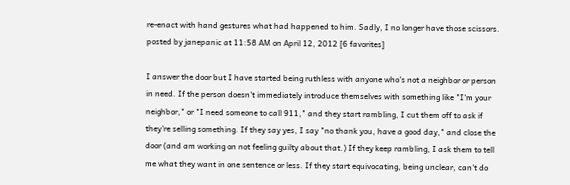re-enact with hand gestures what had happened to him. Sadly, I no longer have those scissors.
posted by janepanic at 11:58 AM on April 12, 2012 [6 favorites]

I answer the door but I have started being ruthless with anyone who's not a neighbor or person in need. If the person doesn't immediately introduce themselves with something like "I'm your neighbor," or "I need someone to call 911," and they start rambling, I cut them off to ask if they're selling something. If they say yes, I say "no thank you, have a good day," and close the door (and am working on not feeling guilty about that.) If they keep rambling, I ask them to tell me what they want in one sentence or less. If they start equivocating, being unclear, can't do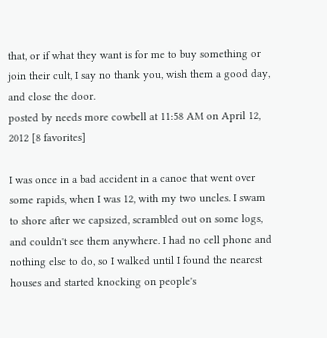that, or if what they want is for me to buy something or join their cult, I say no thank you, wish them a good day, and close the door.
posted by needs more cowbell at 11:58 AM on April 12, 2012 [8 favorites]

I was once in a bad accident in a canoe that went over some rapids, when I was 12, with my two uncles. I swam to shore after we capsized, scrambled out on some logs, and couldn't see them anywhere. I had no cell phone and nothing else to do, so I walked until I found the nearest houses and started knocking on people's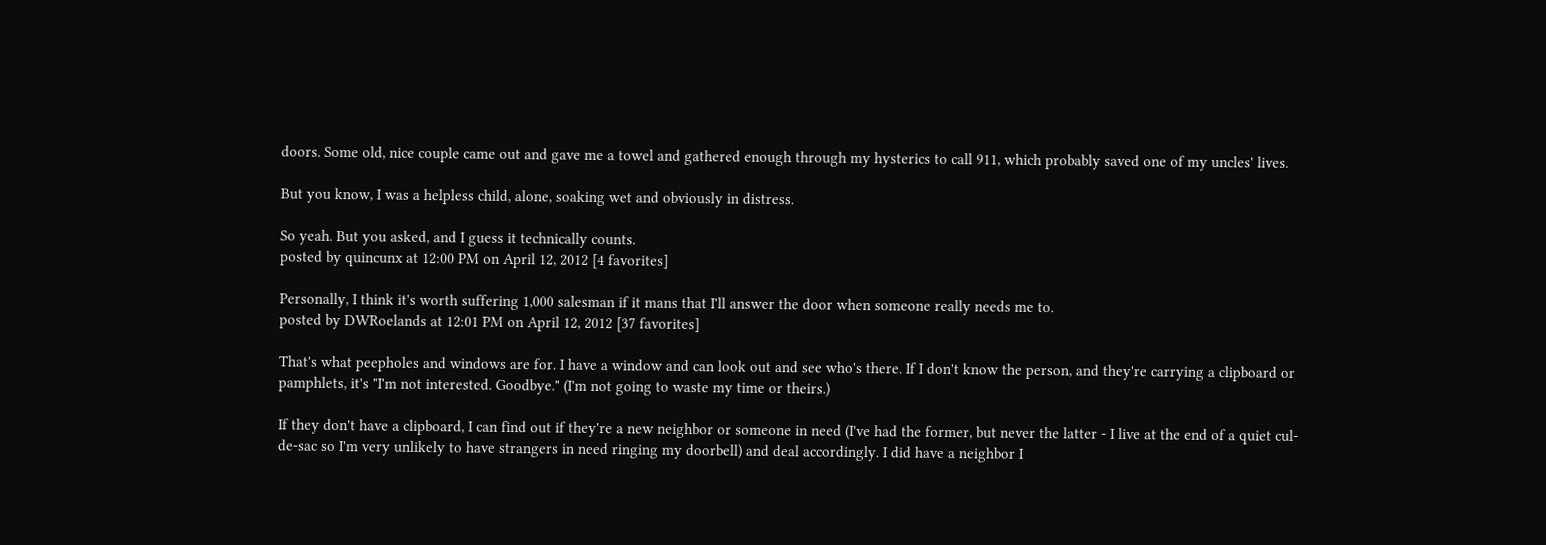doors. Some old, nice couple came out and gave me a towel and gathered enough through my hysterics to call 911, which probably saved one of my uncles' lives.

But you know, I was a helpless child, alone, soaking wet and obviously in distress.

So yeah. But you asked, and I guess it technically counts.
posted by quincunx at 12:00 PM on April 12, 2012 [4 favorites]

Personally, I think it's worth suffering 1,000 salesman if it mans that I'll answer the door when someone really needs me to.
posted by DWRoelands at 12:01 PM on April 12, 2012 [37 favorites]

That's what peepholes and windows are for. I have a window and can look out and see who's there. If I don't know the person, and they're carrying a clipboard or pamphlets, it's "I'm not interested. Goodbye." (I'm not going to waste my time or theirs.)

If they don't have a clipboard, I can find out if they're a new neighbor or someone in need (I've had the former, but never the latter - I live at the end of a quiet cul-de-sac so I'm very unlikely to have strangers in need ringing my doorbell) and deal accordingly. I did have a neighbor I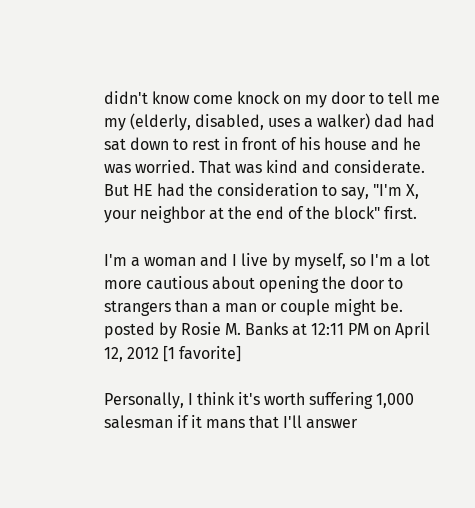didn't know come knock on my door to tell me my (elderly, disabled, uses a walker) dad had sat down to rest in front of his house and he was worried. That was kind and considerate. But HE had the consideration to say, "I'm X, your neighbor at the end of the block" first.

I'm a woman and I live by myself, so I'm a lot more cautious about opening the door to strangers than a man or couple might be.
posted by Rosie M. Banks at 12:11 PM on April 12, 2012 [1 favorite]

Personally, I think it's worth suffering 1,000 salesman if it mans that I'll answer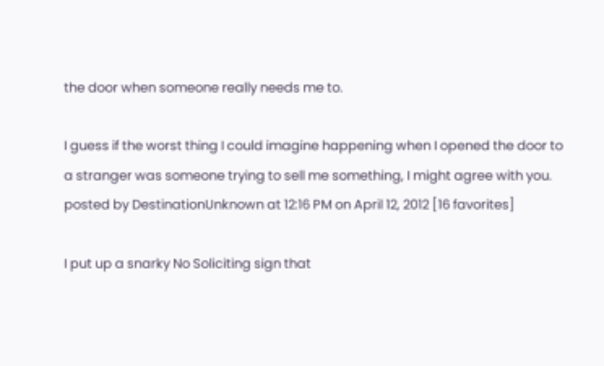the door when someone really needs me to.

I guess if the worst thing I could imagine happening when I opened the door to a stranger was someone trying to sell me something, I might agree with you.
posted by DestinationUnknown at 12:16 PM on April 12, 2012 [16 favorites]

I put up a snarky No Soliciting sign that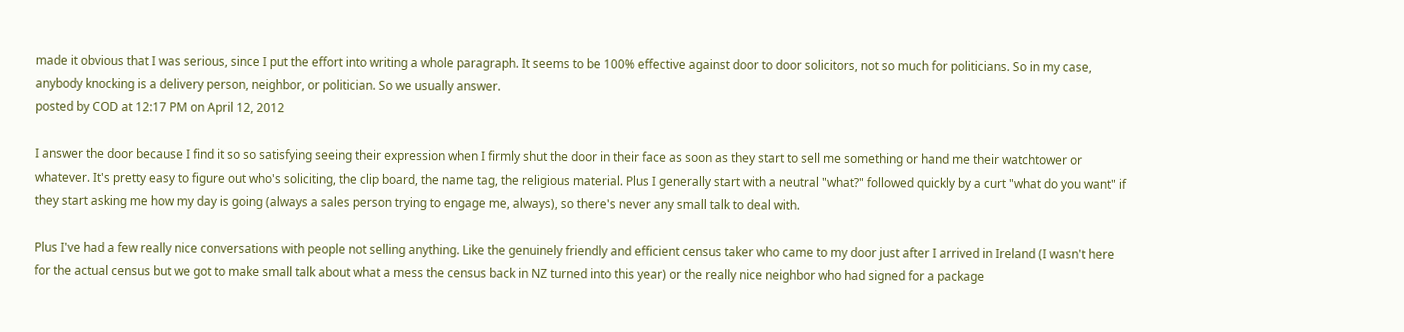made it obvious that I was serious, since I put the effort into writing a whole paragraph. It seems to be 100% effective against door to door solicitors, not so much for politicians. So in my case, anybody knocking is a delivery person, neighbor, or politician. So we usually answer.
posted by COD at 12:17 PM on April 12, 2012

I answer the door because I find it so so satisfying seeing their expression when I firmly shut the door in their face as soon as they start to sell me something or hand me their watchtower or whatever. It's pretty easy to figure out who's soliciting, the clip board, the name tag, the religious material. Plus I generally start with a neutral "what?" followed quickly by a curt "what do you want" if they start asking me how my day is going (always a sales person trying to engage me, always), so there's never any small talk to deal with.

Plus I've had a few really nice conversations with people not selling anything. Like the genuinely friendly and efficient census taker who came to my door just after I arrived in Ireland (I wasn't here for the actual census but we got to make small talk about what a mess the census back in NZ turned into this year) or the really nice neighbor who had signed for a package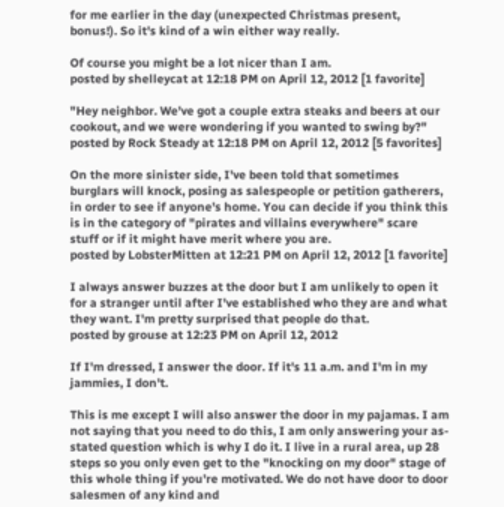for me earlier in the day (unexpected Christmas present, bonus!). So it's kind of a win either way really.

Of course you might be a lot nicer than I am.
posted by shelleycat at 12:18 PM on April 12, 2012 [1 favorite]

"Hey neighbor. We've got a couple extra steaks and beers at our cookout, and we were wondering if you wanted to swing by?"
posted by Rock Steady at 12:18 PM on April 12, 2012 [5 favorites]

On the more sinister side, I've been told that sometimes burglars will knock, posing as salespeople or petition gatherers, in order to see if anyone's home. You can decide if you think this is in the category of "pirates and villains everywhere" scare stuff or if it might have merit where you are.
posted by LobsterMitten at 12:21 PM on April 12, 2012 [1 favorite]

I always answer buzzes at the door but I am unlikely to open it for a stranger until after I've established who they are and what they want. I'm pretty surprised that people do that.
posted by grouse at 12:23 PM on April 12, 2012

If I'm dressed, I answer the door. If it's 11 a.m. and I'm in my jammies, I don't.

This is me except I will also answer the door in my pajamas. I am not saying that you need to do this, I am only answering your as-stated question which is why I do it. I live in a rural area, up 28 steps so you only even get to the "knocking on my door" stage of this whole thing if you're motivated. We do not have door to door salesmen of any kind and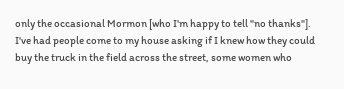only the occasional Mormon [who I'm happy to tell "no thanks"]. I've had people come to my house asking if I knew how they could buy the truck in the field across the street, some women who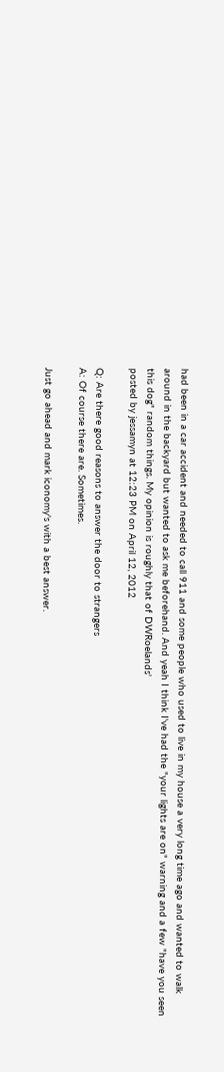had been in a car accident and needed to call 911 and some people who used to live in my house a very long time ago and wanted to walk around in the backyard but wanted to ask me beforehand. And yeah I think I've had the "your lights are on" warning and a few "have you seen this dog" random things. My opinion is roughly that of DWRoelands'
posted by jessamyn at 12:23 PM on April 12, 2012

Q: Are there good reasons to answer the door to strangers
A: Of course there are. Sometimes.

Just go ahead and mark iconomy's with a best answer.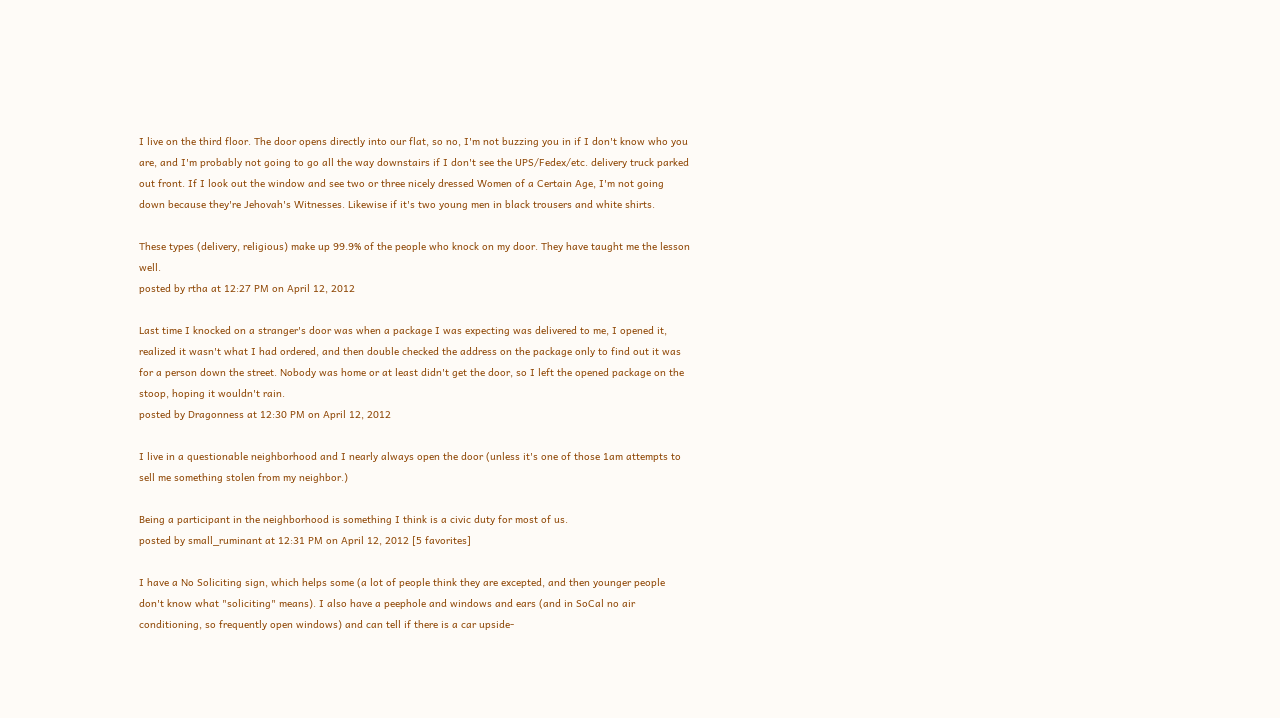I live on the third floor. The door opens directly into our flat, so no, I'm not buzzing you in if I don't know who you are, and I'm probably not going to go all the way downstairs if I don't see the UPS/Fedex/etc. delivery truck parked out front. If I look out the window and see two or three nicely dressed Women of a Certain Age, I'm not going down because they're Jehovah's Witnesses. Likewise if it's two young men in black trousers and white shirts.

These types (delivery, religious) make up 99.9% of the people who knock on my door. They have taught me the lesson well.
posted by rtha at 12:27 PM on April 12, 2012

Last time I knocked on a stranger's door was when a package I was expecting was delivered to me, I opened it, realized it wasn't what I had ordered, and then double checked the address on the package only to find out it was for a person down the street. Nobody was home or at least didn't get the door, so I left the opened package on the stoop, hoping it wouldn't rain.
posted by Dragonness at 12:30 PM on April 12, 2012

I live in a questionable neighborhood and I nearly always open the door (unless it's one of those 1am attempts to sell me something stolen from my neighbor.)

Being a participant in the neighborhood is something I think is a civic duty for most of us.
posted by small_ruminant at 12:31 PM on April 12, 2012 [5 favorites]

I have a No Soliciting sign, which helps some (a lot of people think they are excepted, and then younger people don't know what "soliciting" means). I also have a peephole and windows and ears (and in SoCal no air conditioning, so frequently open windows) and can tell if there is a car upside-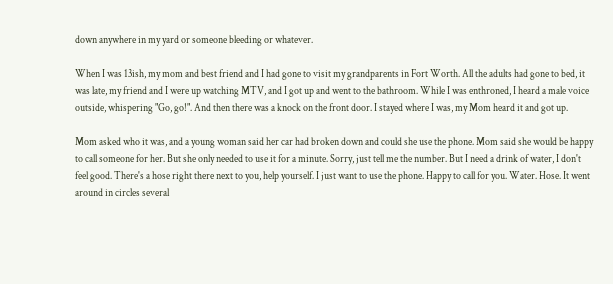down anywhere in my yard or someone bleeding or whatever.

When I was 13ish, my mom and best friend and I had gone to visit my grandparents in Fort Worth. All the adults had gone to bed, it was late, my friend and I were up watching MTV, and I got up and went to the bathroom. While I was enthroned, I heard a male voice outside, whispering "Go, go!". And then there was a knock on the front door. I stayed where I was, my Mom heard it and got up.

Mom asked who it was, and a young woman said her car had broken down and could she use the phone. Mom said she would be happy to call someone for her. But she only needed to use it for a minute. Sorry, just tell me the number. But I need a drink of water, I don't feel good. There's a hose right there next to you, help yourself. I just want to use the phone. Happy to call for you. Water. Hose. It went around in circles several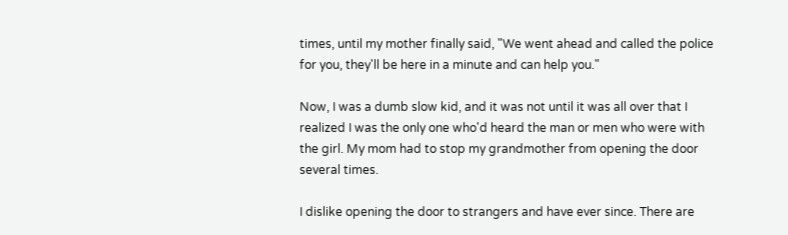times, until my mother finally said, "We went ahead and called the police for you, they'll be here in a minute and can help you."

Now, I was a dumb slow kid, and it was not until it was all over that I realized I was the only one who'd heard the man or men who were with the girl. My mom had to stop my grandmother from opening the door several times.

I dislike opening the door to strangers and have ever since. There are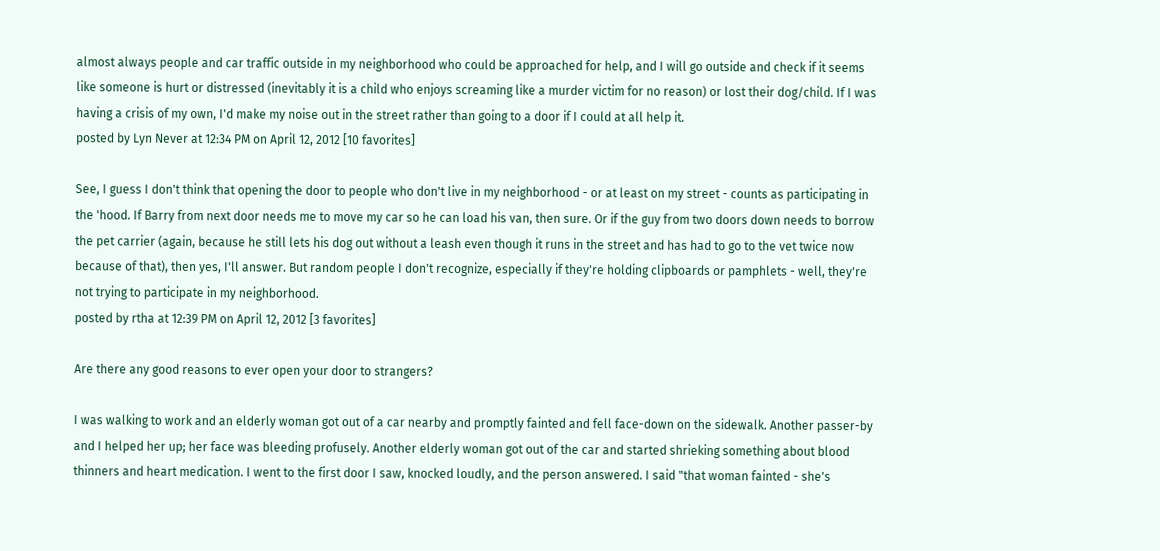almost always people and car traffic outside in my neighborhood who could be approached for help, and I will go outside and check if it seems like someone is hurt or distressed (inevitably it is a child who enjoys screaming like a murder victim for no reason) or lost their dog/child. If I was having a crisis of my own, I'd make my noise out in the street rather than going to a door if I could at all help it.
posted by Lyn Never at 12:34 PM on April 12, 2012 [10 favorites]

See, I guess I don't think that opening the door to people who don't live in my neighborhood - or at least on my street - counts as participating in the 'hood. If Barry from next door needs me to move my car so he can load his van, then sure. Or if the guy from two doors down needs to borrow the pet carrier (again, because he still lets his dog out without a leash even though it runs in the street and has had to go to the vet twice now because of that), then yes, I'll answer. But random people I don't recognize, especially if they're holding clipboards or pamphlets - well, they're not trying to participate in my neighborhood.
posted by rtha at 12:39 PM on April 12, 2012 [3 favorites]

Are there any good reasons to ever open your door to strangers?

I was walking to work and an elderly woman got out of a car nearby and promptly fainted and fell face-down on the sidewalk. Another passer-by and I helped her up; her face was bleeding profusely. Another elderly woman got out of the car and started shrieking something about blood thinners and heart medication. I went to the first door I saw, knocked loudly, and the person answered. I said "that woman fainted - she's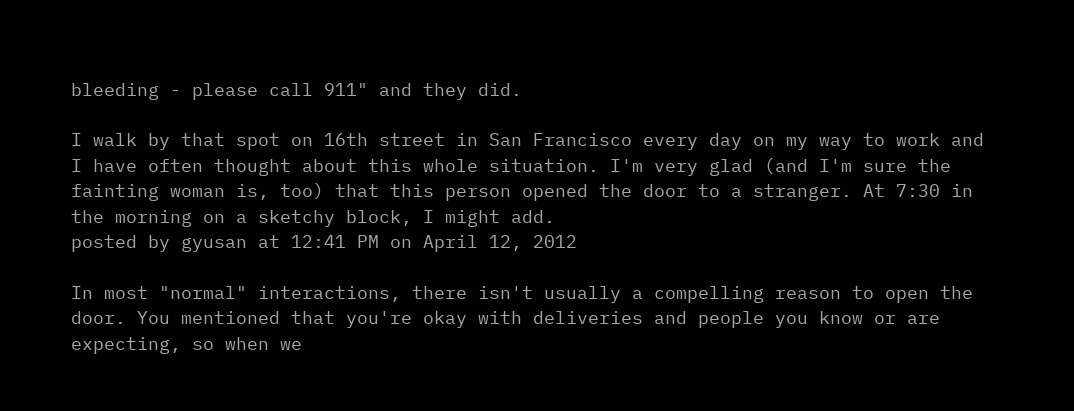bleeding - please call 911" and they did.

I walk by that spot on 16th street in San Francisco every day on my way to work and I have often thought about this whole situation. I'm very glad (and I'm sure the fainting woman is, too) that this person opened the door to a stranger. At 7:30 in the morning on a sketchy block, I might add.
posted by gyusan at 12:41 PM on April 12, 2012

In most "normal" interactions, there isn't usually a compelling reason to open the door. You mentioned that you're okay with deliveries and people you know or are expecting, so when we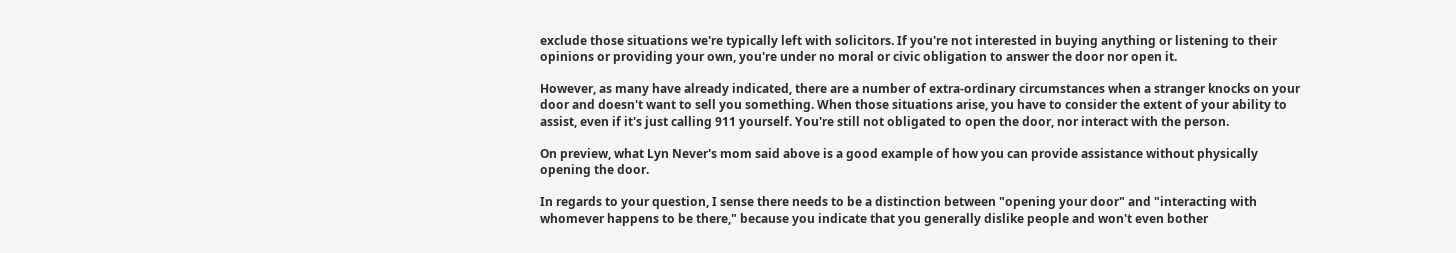exclude those situations we're typically left with solicitors. If you're not interested in buying anything or listening to their opinions or providing your own, you're under no moral or civic obligation to answer the door nor open it.

However, as many have already indicated, there are a number of extra-ordinary circumstances when a stranger knocks on your door and doesn't want to sell you something. When those situations arise, you have to consider the extent of your ability to assist, even if it's just calling 911 yourself. You're still not obligated to open the door, nor interact with the person.

On preview, what Lyn Never's mom said above is a good example of how you can provide assistance without physically opening the door.

In regards to your question, I sense there needs to be a distinction between "opening your door" and "interacting with whomever happens to be there," because you indicate that you generally dislike people and won't even bother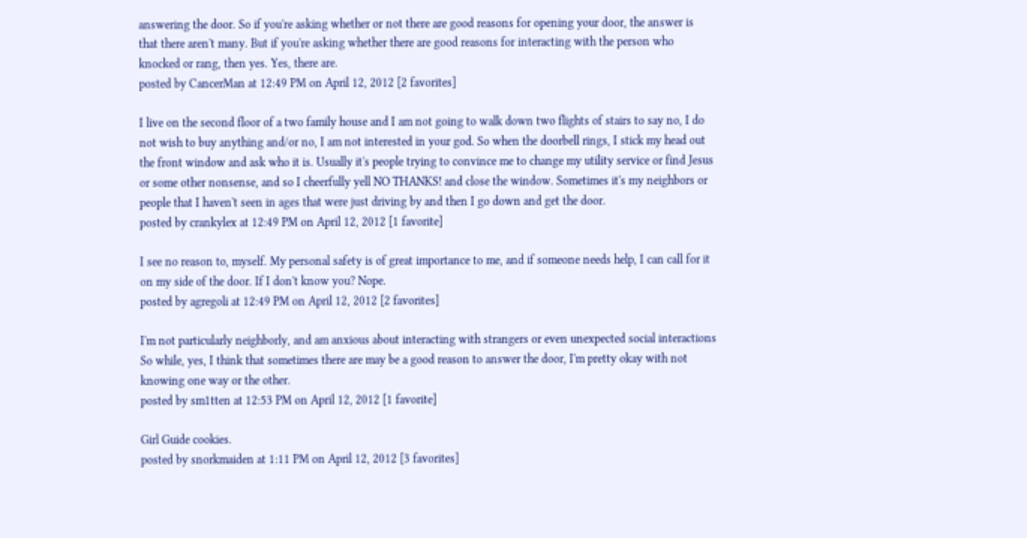answering the door. So if you're asking whether or not there are good reasons for opening your door, the answer is that there aren't many. But if you're asking whether there are good reasons for interacting with the person who knocked or rang, then yes. Yes, there are.
posted by CancerMan at 12:49 PM on April 12, 2012 [2 favorites]

I live on the second floor of a two family house and I am not going to walk down two flights of stairs to say no, I do not wish to buy anything and/or no, I am not interested in your god. So when the doorbell rings, I stick my head out the front window and ask who it is. Usually it's people trying to convince me to change my utility service or find Jesus or some other nonsense, and so I cheerfully yell NO THANKS! and close the window. Sometimes it's my neighbors or people that I haven't seen in ages that were just driving by and then I go down and get the door.
posted by crankylex at 12:49 PM on April 12, 2012 [1 favorite]

I see no reason to, myself. My personal safety is of great importance to me, and if someone needs help, I can call for it on my side of the door. If I don't know you? Nope.
posted by agregoli at 12:49 PM on April 12, 2012 [2 favorites]

I'm not particularly neighborly, and am anxious about interacting with strangers or even unexpected social interactions So while, yes, I think that sometimes there are may be a good reason to answer the door, I'm pretty okay with not knowing one way or the other.
posted by sm1tten at 12:53 PM on April 12, 2012 [1 favorite]

Girl Guide cookies.
posted by snorkmaiden at 1:11 PM on April 12, 2012 [3 favorites]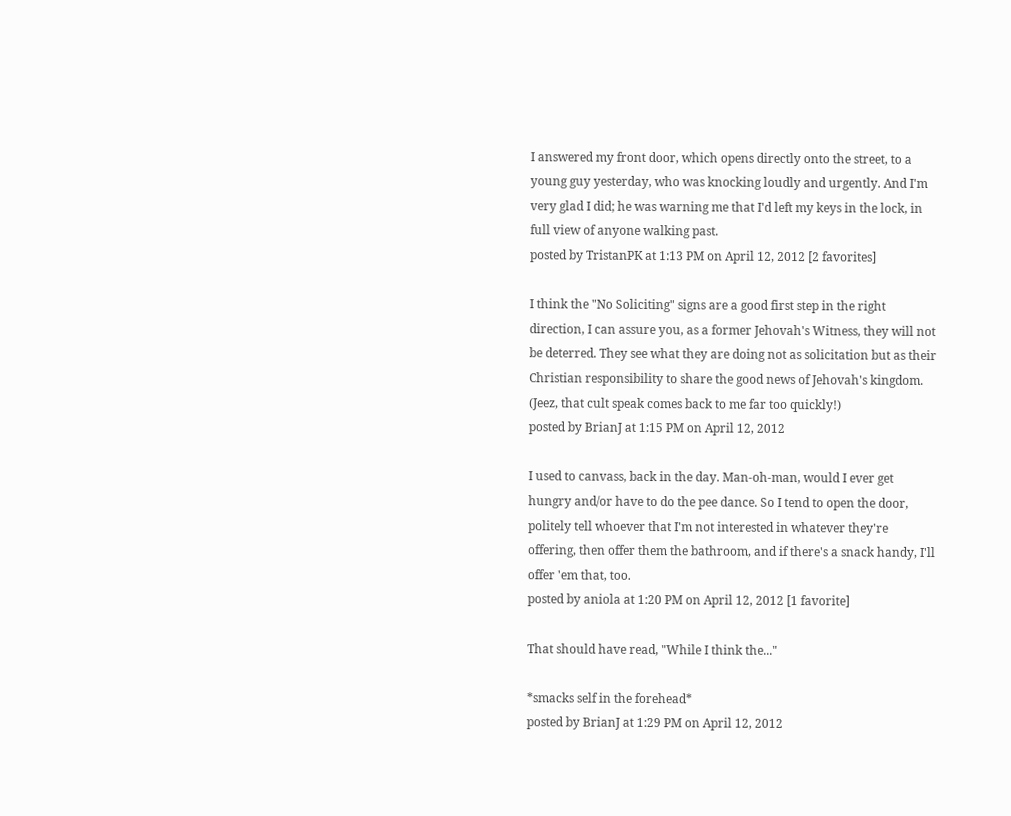I answered my front door, which opens directly onto the street, to a young guy yesterday, who was knocking loudly and urgently. And I'm very glad I did; he was warning me that I'd left my keys in the lock, in full view of anyone walking past.
posted by TristanPK at 1:13 PM on April 12, 2012 [2 favorites]

I think the "No Soliciting" signs are a good first step in the right direction, I can assure you, as a former Jehovah's Witness, they will not be deterred. They see what they are doing not as solicitation but as their Christian responsibility to share the good news of Jehovah's kingdom. (Jeez, that cult speak comes back to me far too quickly!)
posted by BrianJ at 1:15 PM on April 12, 2012

I used to canvass, back in the day. Man-oh-man, would I ever get hungry and/or have to do the pee dance. So I tend to open the door, politely tell whoever that I'm not interested in whatever they're offering, then offer them the bathroom, and if there's a snack handy, I'll offer 'em that, too.
posted by aniola at 1:20 PM on April 12, 2012 [1 favorite]

That should have read, "While I think the..."

*smacks self in the forehead*
posted by BrianJ at 1:29 PM on April 12, 2012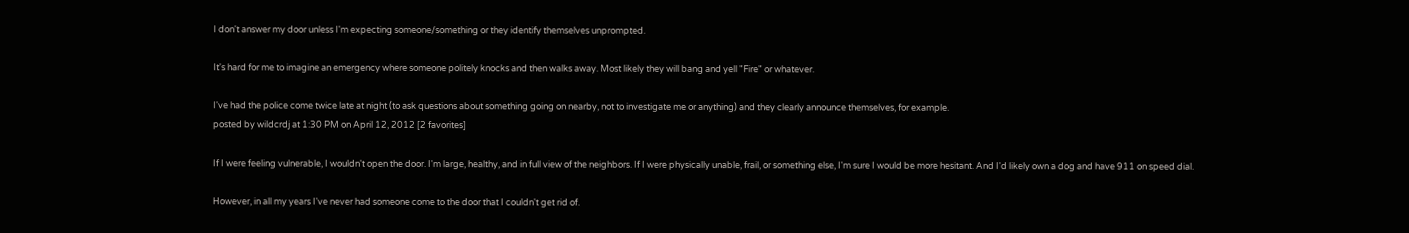I don't answer my door unless I'm expecting someone/something or they identify themselves unprompted.

It's hard for me to imagine an emergency where someone politely knocks and then walks away. Most likely they will bang and yell "Fire" or whatever.

I've had the police come twice late at night (to ask questions about something going on nearby, not to investigate me or anything) and they clearly announce themselves, for example.
posted by wildcrdj at 1:30 PM on April 12, 2012 [2 favorites]

If I were feeling vulnerable, I wouldn't open the door. I'm large, healthy, and in full view of the neighbors. If I were physically unable, frail, or something else, I'm sure I would be more hesitant. And I'd likely own a dog and have 911 on speed dial.

However, in all my years I've never had someone come to the door that I couldn't get rid of.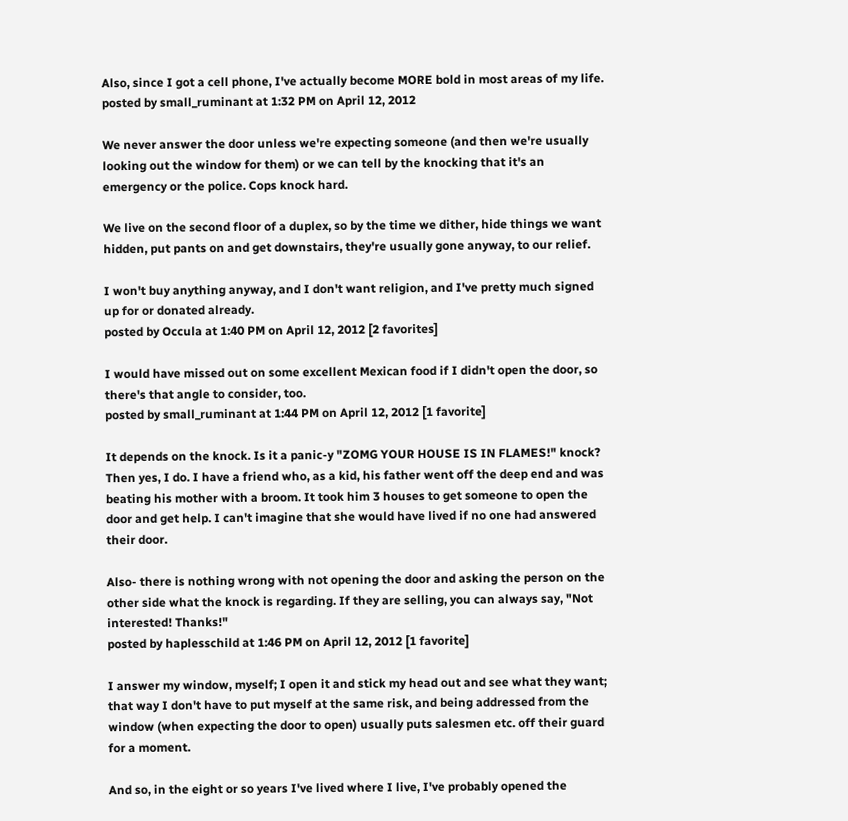Also, since I got a cell phone, I've actually become MORE bold in most areas of my life.
posted by small_ruminant at 1:32 PM on April 12, 2012

We never answer the door unless we're expecting someone (and then we're usually looking out the window for them) or we can tell by the knocking that it's an emergency or the police. Cops knock hard.

We live on the second floor of a duplex, so by the time we dither, hide things we want hidden, put pants on and get downstairs, they're usually gone anyway, to our relief.

I won't buy anything anyway, and I don't want religion, and I've pretty much signed up for or donated already.
posted by Occula at 1:40 PM on April 12, 2012 [2 favorites]

I would have missed out on some excellent Mexican food if I didn't open the door, so there's that angle to consider, too.
posted by small_ruminant at 1:44 PM on April 12, 2012 [1 favorite]

It depends on the knock. Is it a panic-y "ZOMG YOUR HOUSE IS IN FLAMES!" knock? Then yes, I do. I have a friend who, as a kid, his father went off the deep end and was beating his mother with a broom. It took him 3 houses to get someone to open the door and get help. I can't imagine that she would have lived if no one had answered their door.

Also- there is nothing wrong with not opening the door and asking the person on the other side what the knock is regarding. If they are selling, you can always say, "Not interested! Thanks!"
posted by haplesschild at 1:46 PM on April 12, 2012 [1 favorite]

I answer my window, myself; I open it and stick my head out and see what they want; that way I don't have to put myself at the same risk, and being addressed from the window (when expecting the door to open) usually puts salesmen etc. off their guard for a moment.

And so, in the eight or so years I've lived where I live, I've probably opened the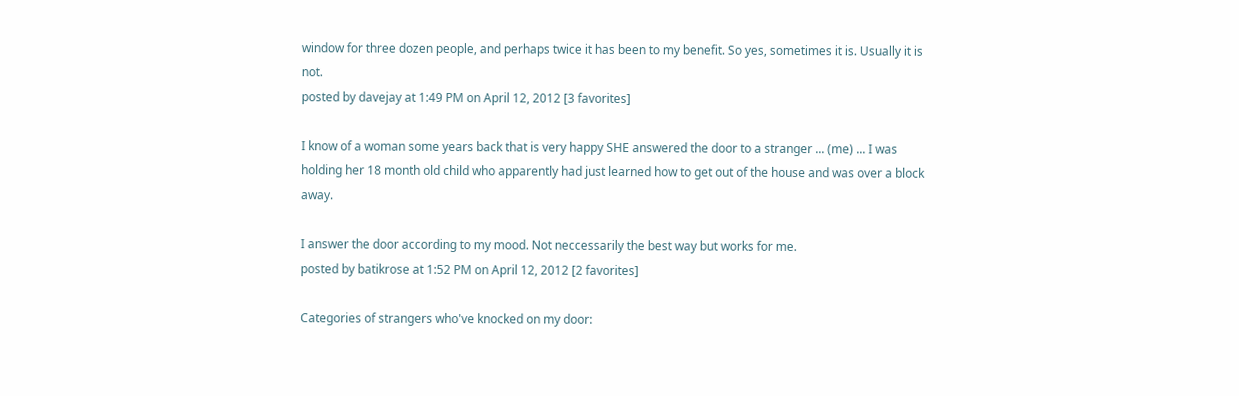window for three dozen people, and perhaps twice it has been to my benefit. So yes, sometimes it is. Usually it is not.
posted by davejay at 1:49 PM on April 12, 2012 [3 favorites]

I know of a woman some years back that is very happy SHE answered the door to a stranger ... (me) ... I was holding her 18 month old child who apparently had just learned how to get out of the house and was over a block away.

I answer the door according to my mood. Not neccessarily the best way but works for me.
posted by batikrose at 1:52 PM on April 12, 2012 [2 favorites]

Categories of strangers who've knocked on my door: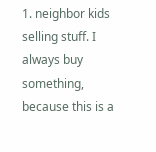1. neighbor kids selling stuff. I always buy something, because this is a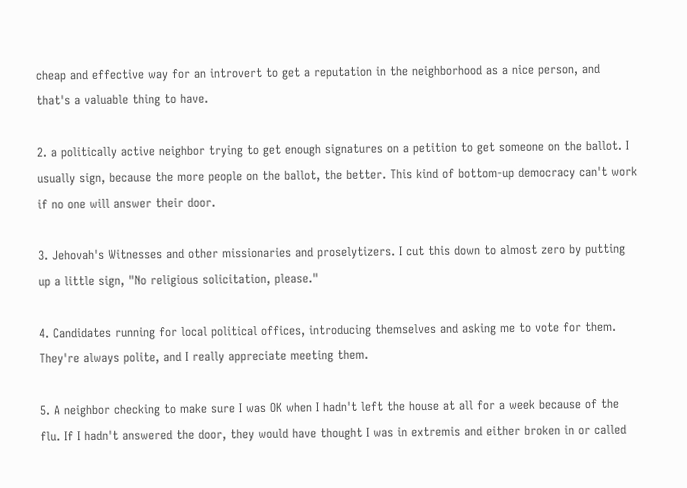cheap and effective way for an introvert to get a reputation in the neighborhood as a nice person, and that's a valuable thing to have.

2. a politically active neighbor trying to get enough signatures on a petition to get someone on the ballot. I usually sign, because the more people on the ballot, the better. This kind of bottom-up democracy can't work if no one will answer their door.

3. Jehovah's Witnesses and other missionaries and proselytizers. I cut this down to almost zero by putting up a little sign, "No religious solicitation, please."

4. Candidates running for local political offices, introducing themselves and asking me to vote for them. They're always polite, and I really appreciate meeting them.

5. A neighbor checking to make sure I was OK when I hadn't left the house at all for a week because of the flu. If I hadn't answered the door, they would have thought I was in extremis and either broken in or called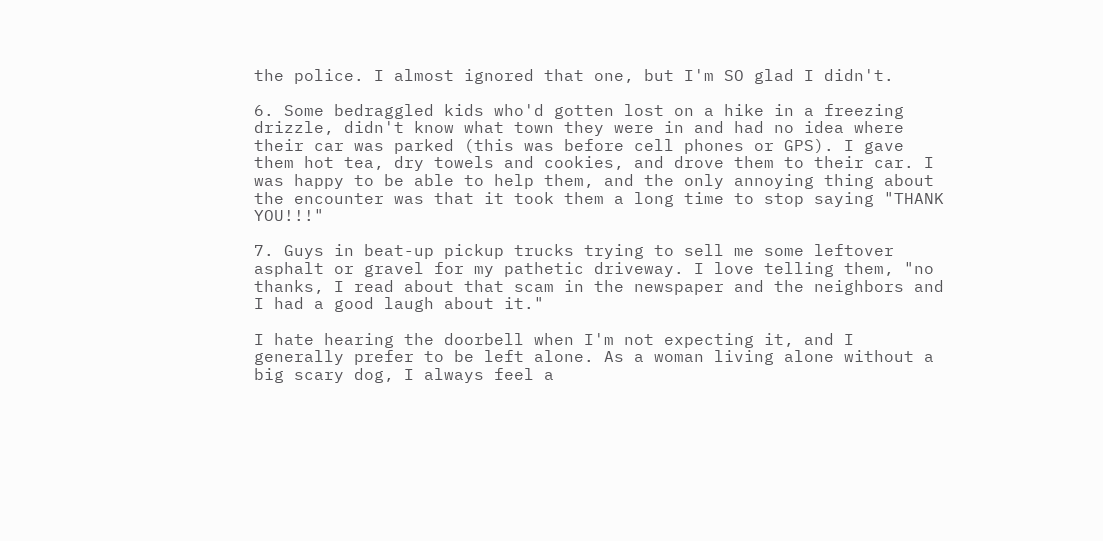the police. I almost ignored that one, but I'm SO glad I didn't.

6. Some bedraggled kids who'd gotten lost on a hike in a freezing drizzle, didn't know what town they were in and had no idea where their car was parked (this was before cell phones or GPS). I gave them hot tea, dry towels and cookies, and drove them to their car. I was happy to be able to help them, and the only annoying thing about the encounter was that it took them a long time to stop saying "THANK YOU!!!"

7. Guys in beat-up pickup trucks trying to sell me some leftover asphalt or gravel for my pathetic driveway. I love telling them, "no thanks, I read about that scam in the newspaper and the neighbors and I had a good laugh about it."

I hate hearing the doorbell when I'm not expecting it, and I generally prefer to be left alone. As a woman living alone without a big scary dog, I always feel a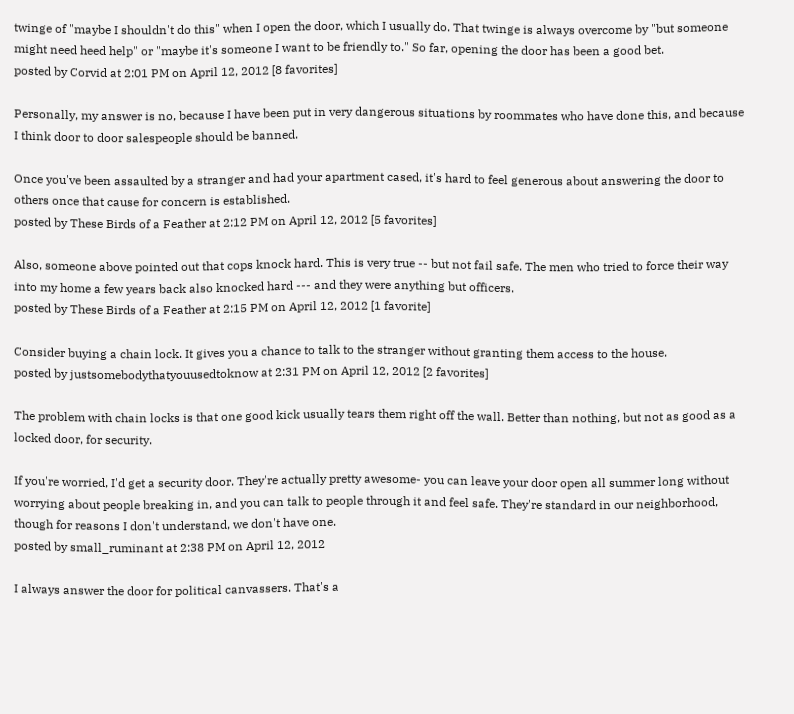twinge of "maybe I shouldn't do this" when I open the door, which I usually do. That twinge is always overcome by "but someone might need heed help" or "maybe it's someone I want to be friendly to." So far, opening the door has been a good bet.
posted by Corvid at 2:01 PM on April 12, 2012 [8 favorites]

Personally, my answer is no, because I have been put in very dangerous situations by roommates who have done this, and because I think door to door salespeople should be banned.

Once you've been assaulted by a stranger and had your apartment cased, it's hard to feel generous about answering the door to others once that cause for concern is established.
posted by These Birds of a Feather at 2:12 PM on April 12, 2012 [5 favorites]

Also, someone above pointed out that cops knock hard. This is very true -- but not fail safe. The men who tried to force their way into my home a few years back also knocked hard --- and they were anything but officers.
posted by These Birds of a Feather at 2:15 PM on April 12, 2012 [1 favorite]

Consider buying a chain lock. It gives you a chance to talk to the stranger without granting them access to the house.
posted by justsomebodythatyouusedtoknow at 2:31 PM on April 12, 2012 [2 favorites]

The problem with chain locks is that one good kick usually tears them right off the wall. Better than nothing, but not as good as a locked door, for security.

If you're worried, I'd get a security door. They're actually pretty awesome- you can leave your door open all summer long without worrying about people breaking in, and you can talk to people through it and feel safe. They're standard in our neighborhood, though for reasons I don't understand, we don't have one.
posted by small_ruminant at 2:38 PM on April 12, 2012

I always answer the door for political canvassers. That's a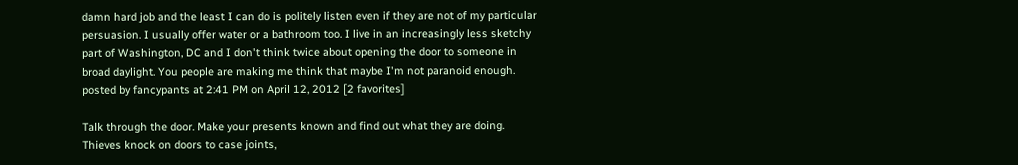damn hard job and the least I can do is politely listen even if they are not of my particular persuasion. I usually offer water or a bathroom too. I live in an increasingly less sketchy part of Washington, DC and I don't think twice about opening the door to someone in broad daylight. You people are making me think that maybe I'm not paranoid enough.
posted by fancypants at 2:41 PM on April 12, 2012 [2 favorites]

Talk through the door. Make your presents known and find out what they are doing. Thieves knock on doors to case joints,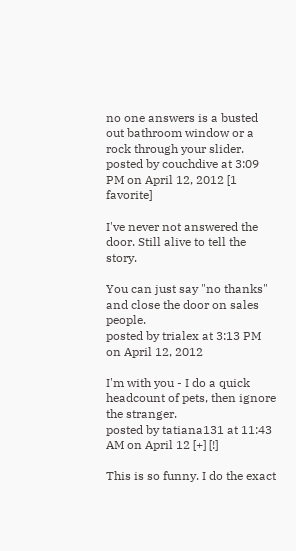no one answers is a busted out bathroom window or a rock through your slider.
posted by couchdive at 3:09 PM on April 12, 2012 [1 favorite]

I've never not answered the door. Still alive to tell the story.

You can just say "no thanks" and close the door on sales people.
posted by trialex at 3:13 PM on April 12, 2012

I'm with you - I do a quick headcount of pets, then ignore the stranger.
posted by tatiana131 at 11:43 AM on April 12 [+] [!]

This is so funny. I do the exact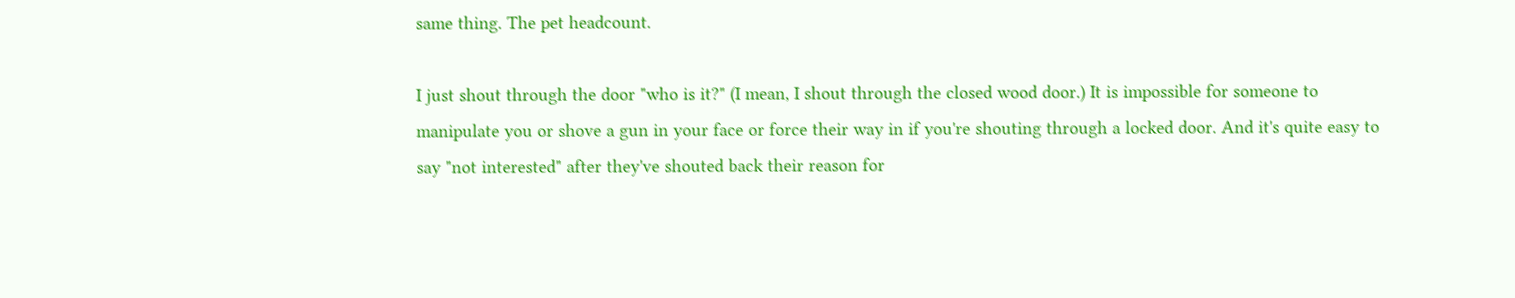same thing. The pet headcount.

I just shout through the door "who is it?" (I mean, I shout through the closed wood door.) It is impossible for someone to manipulate you or shove a gun in your face or force their way in if you're shouting through a locked door. And it's quite easy to say "not interested" after they've shouted back their reason for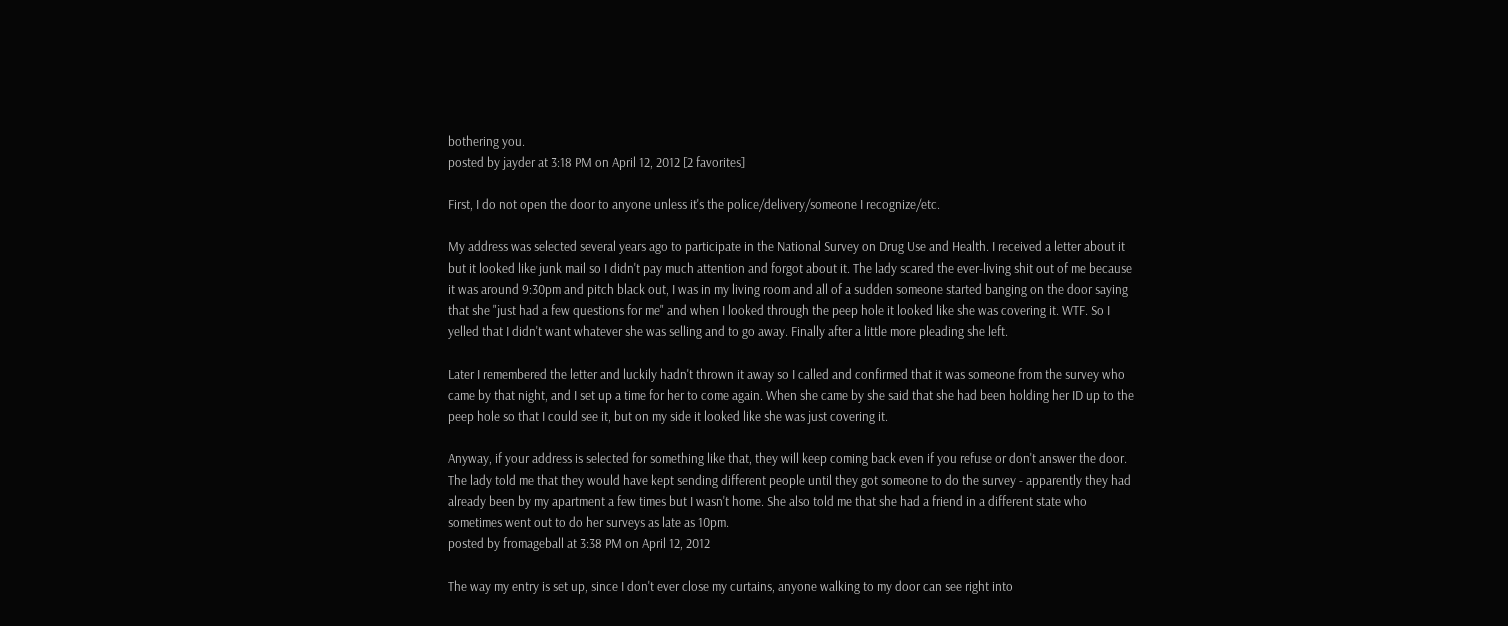bothering you.
posted by jayder at 3:18 PM on April 12, 2012 [2 favorites]

First, I do not open the door to anyone unless it's the police/delivery/someone I recognize/etc.

My address was selected several years ago to participate in the National Survey on Drug Use and Health. I received a letter about it but it looked like junk mail so I didn't pay much attention and forgot about it. The lady scared the ever-living shit out of me because it was around 9:30pm and pitch black out, I was in my living room and all of a sudden someone started banging on the door saying that she "just had a few questions for me" and when I looked through the peep hole it looked like she was covering it. WTF. So I yelled that I didn't want whatever she was selling and to go away. Finally after a little more pleading she left.

Later I remembered the letter and luckily hadn't thrown it away so I called and confirmed that it was someone from the survey who came by that night, and I set up a time for her to come again. When she came by she said that she had been holding her ID up to the peep hole so that I could see it, but on my side it looked like she was just covering it.

Anyway, if your address is selected for something like that, they will keep coming back even if you refuse or don't answer the door. The lady told me that they would have kept sending different people until they got someone to do the survey - apparently they had already been by my apartment a few times but I wasn't home. She also told me that she had a friend in a different state who sometimes went out to do her surveys as late as 10pm.
posted by fromageball at 3:38 PM on April 12, 2012

The way my entry is set up, since I don't ever close my curtains, anyone walking to my door can see right into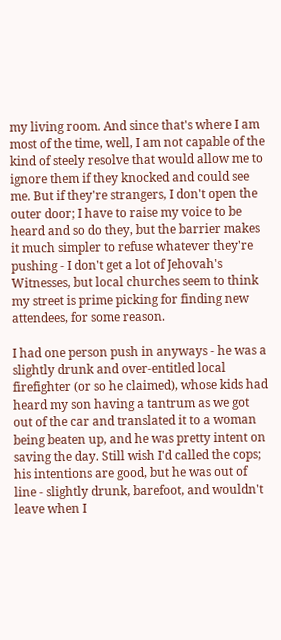my living room. And since that's where I am most of the time, well, I am not capable of the kind of steely resolve that would allow me to ignore them if they knocked and could see me. But if they're strangers, I don't open the outer door; I have to raise my voice to be heard and so do they, but the barrier makes it much simpler to refuse whatever they're pushing - I don't get a lot of Jehovah's Witnesses, but local churches seem to think my street is prime picking for finding new attendees, for some reason.

I had one person push in anyways - he was a slightly drunk and over-entitled local firefighter (or so he claimed), whose kids had heard my son having a tantrum as we got out of the car and translated it to a woman being beaten up, and he was pretty intent on saving the day. Still wish I'd called the cops; his intentions are good, but he was out of line - slightly drunk, barefoot, and wouldn't leave when I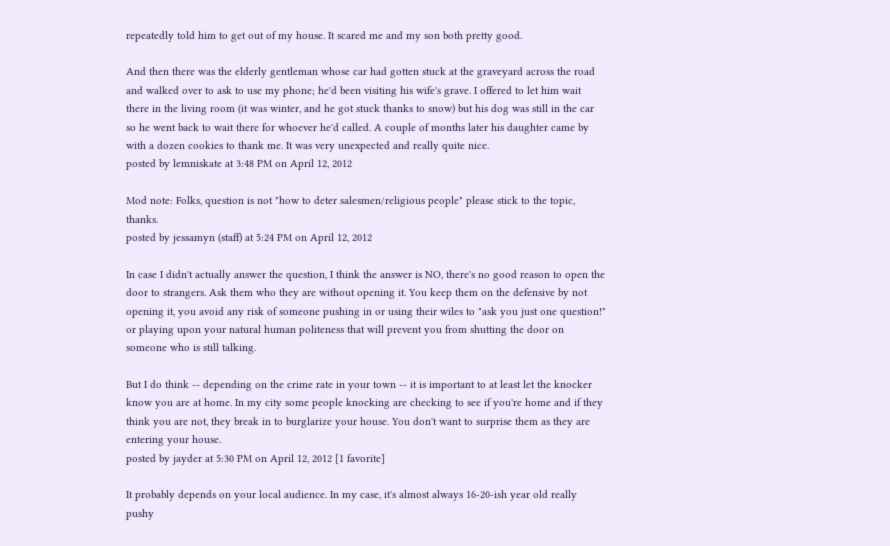repeatedly told him to get out of my house. It scared me and my son both pretty good.

And then there was the elderly gentleman whose car had gotten stuck at the graveyard across the road and walked over to ask to use my phone; he'd been visiting his wife's grave. I offered to let him wait there in the living room (it was winter, and he got stuck thanks to snow) but his dog was still in the car so he went back to wait there for whoever he'd called. A couple of months later his daughter came by with a dozen cookies to thank me. It was very unexpected and really quite nice.
posted by lemniskate at 3:48 PM on April 12, 2012

Mod note: Folks, question is not "how to deter salesmen/religious people" please stick to the topic, thanks.
posted by jessamyn (staff) at 5:24 PM on April 12, 2012

In case I didn't actually answer the question, I think the answer is NO, there's no good reason to open the door to strangers. Ask them who they are without opening it. You keep them on the defensive by not opening it, you avoid any risk of someone pushing in or using their wiles to "ask you just one question!" or playing upon your natural human politeness that will prevent you from shutting the door on someone who is still talking.

But I do think -- depending on the crime rate in your town -- it is important to at least let the knocker know you are at home. In my city some people knocking are checking to see if you're home and if they think you are not, they break in to burglarize your house. You don't want to surprise them as they are entering your house.
posted by jayder at 5:30 PM on April 12, 2012 [1 favorite]

It probably depends on your local audience. In my case, it's almost always 16-20-ish year old really pushy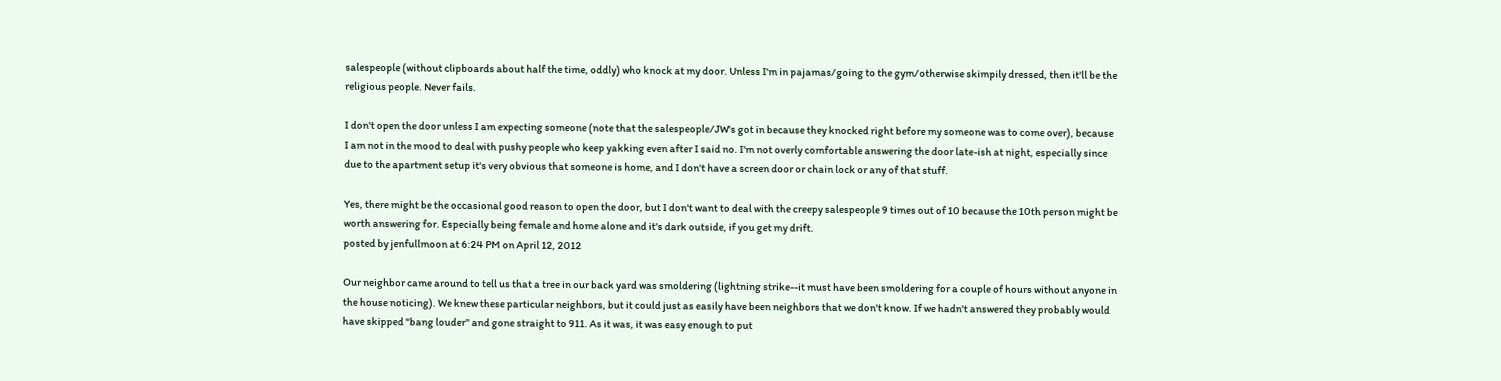salespeople (without clipboards about half the time, oddly) who knock at my door. Unless I'm in pajamas/going to the gym/otherwise skimpily dressed, then it'll be the religious people. Never fails.

I don't open the door unless I am expecting someone (note that the salespeople/JW's got in because they knocked right before my someone was to come over), because I am not in the mood to deal with pushy people who keep yakking even after I said no. I'm not overly comfortable answering the door late-ish at night, especially since due to the apartment setup it's very obvious that someone is home, and I don't have a screen door or chain lock or any of that stuff.

Yes, there might be the occasional good reason to open the door, but I don't want to deal with the creepy salespeople 9 times out of 10 because the 10th person might be worth answering for. Especially being female and home alone and it's dark outside, if you get my drift.
posted by jenfullmoon at 6:24 PM on April 12, 2012

Our neighbor came around to tell us that a tree in our back yard was smoldering (lightning strike--it must have been smoldering for a couple of hours without anyone in the house noticing). We knew these particular neighbors, but it could just as easily have been neighbors that we don't know. If we hadn't answered they probably would have skipped "bang louder" and gone straight to 911. As it was, it was easy enough to put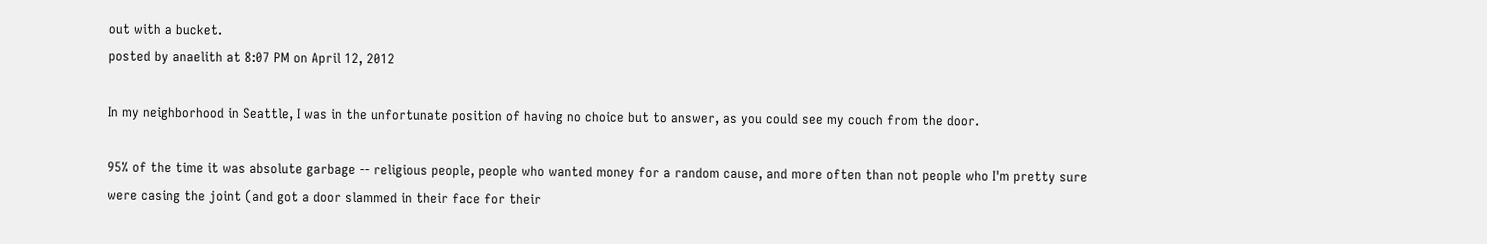out with a bucket.
posted by anaelith at 8:07 PM on April 12, 2012

In my neighborhood in Seattle, I was in the unfortunate position of having no choice but to answer, as you could see my couch from the door.

95% of the time it was absolute garbage -- religious people, people who wanted money for a random cause, and more often than not people who I'm pretty sure were casing the joint (and got a door slammed in their face for their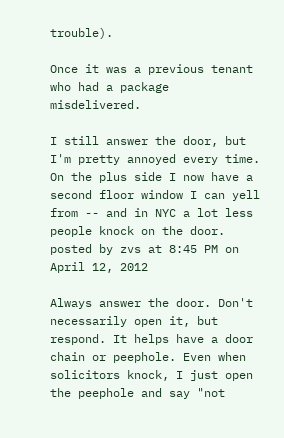trouble).

Once it was a previous tenant who had a package misdelivered.

I still answer the door, but I'm pretty annoyed every time. On the plus side I now have a second floor window I can yell from -- and in NYC a lot less people knock on the door.
posted by zvs at 8:45 PM on April 12, 2012

Always answer the door. Don't necessarily open it, but respond. It helps have a door chain or peephole. Even when solicitors knock, I just open the peephole and say "not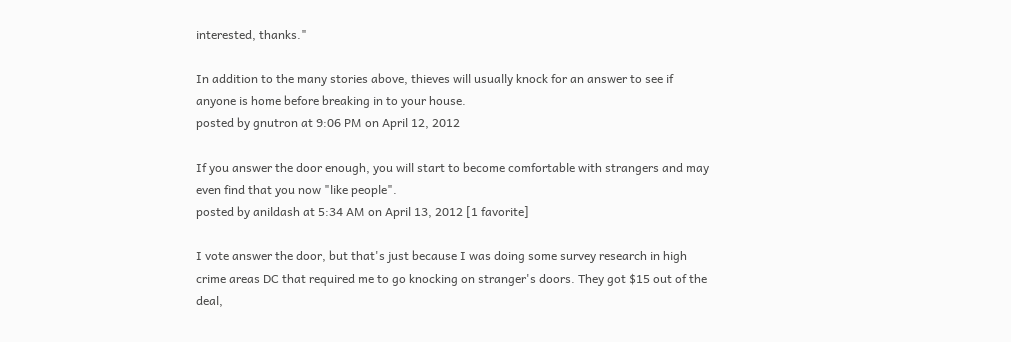interested, thanks."

In addition to the many stories above, thieves will usually knock for an answer to see if anyone is home before breaking in to your house.
posted by gnutron at 9:06 PM on April 12, 2012

If you answer the door enough, you will start to become comfortable with strangers and may even find that you now "like people".
posted by anildash at 5:34 AM on April 13, 2012 [1 favorite]

I vote answer the door, but that's just because I was doing some survey research in high crime areas DC that required me to go knocking on stranger's doors. They got $15 out of the deal,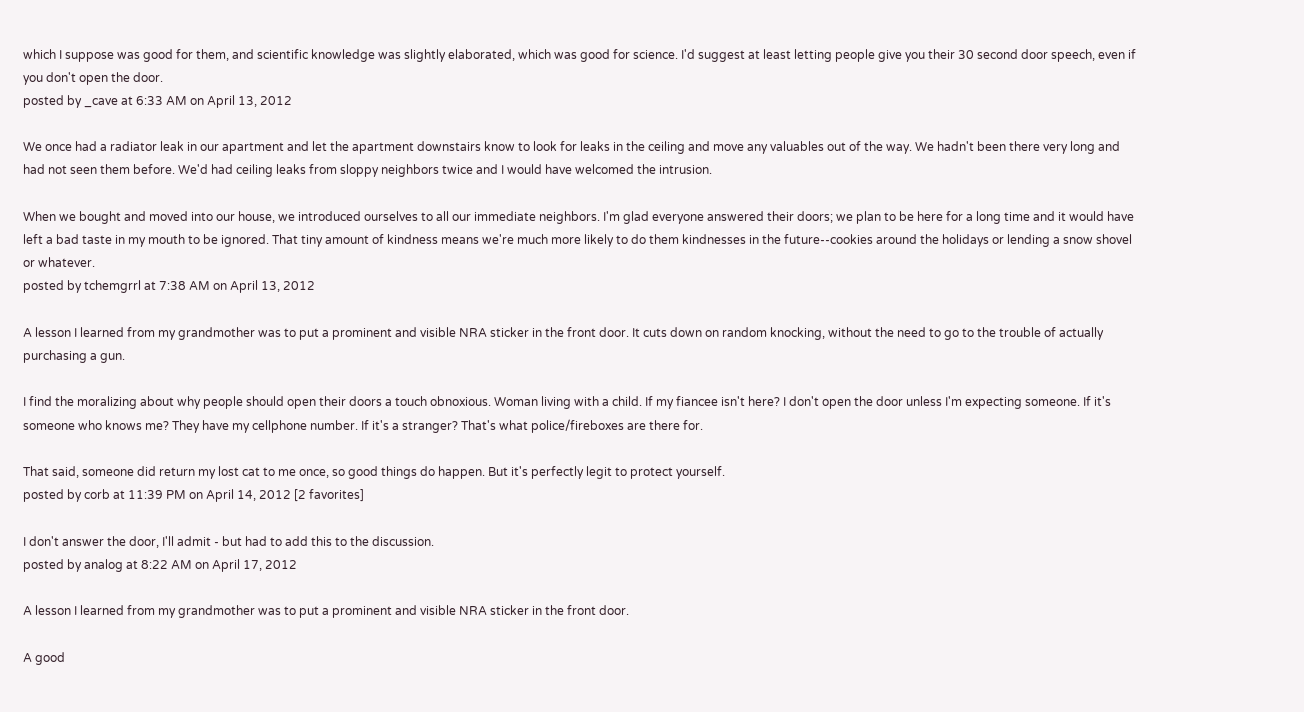which I suppose was good for them, and scientific knowledge was slightly elaborated, which was good for science. I'd suggest at least letting people give you their 30 second door speech, even if you don't open the door.
posted by _cave at 6:33 AM on April 13, 2012

We once had a radiator leak in our apartment and let the apartment downstairs know to look for leaks in the ceiling and move any valuables out of the way. We hadn't been there very long and had not seen them before. We'd had ceiling leaks from sloppy neighbors twice and I would have welcomed the intrusion.

When we bought and moved into our house, we introduced ourselves to all our immediate neighbors. I'm glad everyone answered their doors; we plan to be here for a long time and it would have left a bad taste in my mouth to be ignored. That tiny amount of kindness means we're much more likely to do them kindnesses in the future--cookies around the holidays or lending a snow shovel or whatever.
posted by tchemgrrl at 7:38 AM on April 13, 2012

A lesson I learned from my grandmother was to put a prominent and visible NRA sticker in the front door. It cuts down on random knocking, without the need to go to the trouble of actually purchasing a gun.

I find the moralizing about why people should open their doors a touch obnoxious. Woman living with a child. If my fiancee isn't here? I don't open the door unless I'm expecting someone. If it's someone who knows me? They have my cellphone number. If it's a stranger? That's what police/fireboxes are there for.

That said, someone did return my lost cat to me once, so good things do happen. But it's perfectly legit to protect yourself.
posted by corb at 11:39 PM on April 14, 2012 [2 favorites]

I don't answer the door, I'll admit - but had to add this to the discussion.
posted by analog at 8:22 AM on April 17, 2012

A lesson I learned from my grandmother was to put a prominent and visible NRA sticker in the front door.

A good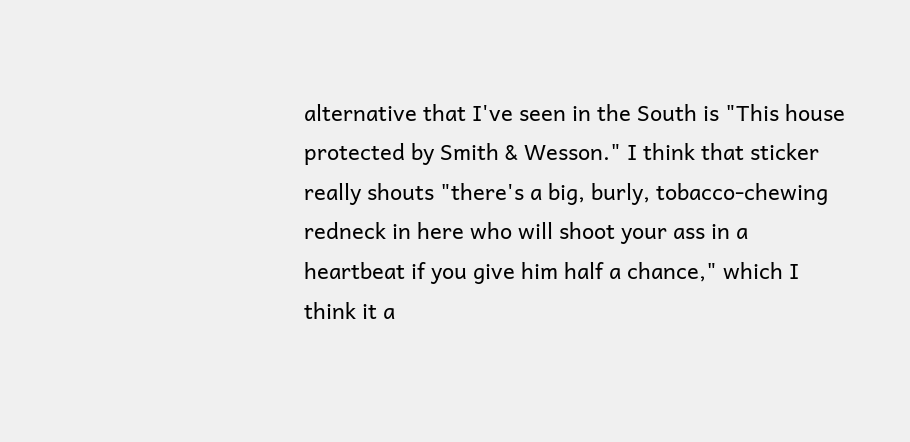alternative that I've seen in the South is "This house protected by Smith & Wesson." I think that sticker really shouts "there's a big, burly, tobacco-chewing redneck in here who will shoot your ass in a heartbeat if you give him half a chance," which I think it a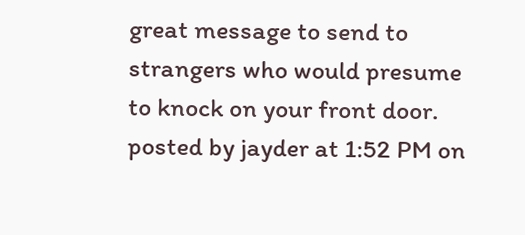great message to send to strangers who would presume to knock on your front door.
posted by jayder at 1:52 PM on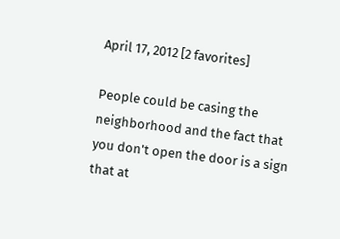April 17, 2012 [2 favorites]

People could be casing the neighborhood and the fact that you don't open the door is a sign that at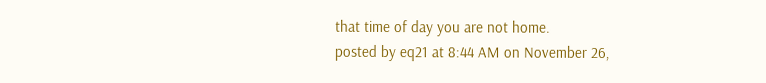that time of day you are not home.
posted by eq21 at 8:44 AM on November 26,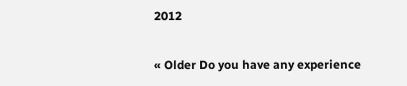2012

« Older Do you have any experience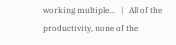working multiple...   |   All of the productivity, none of the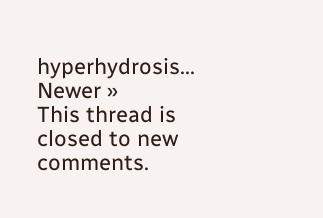hyperhydrosis... Newer »
This thread is closed to new comments.